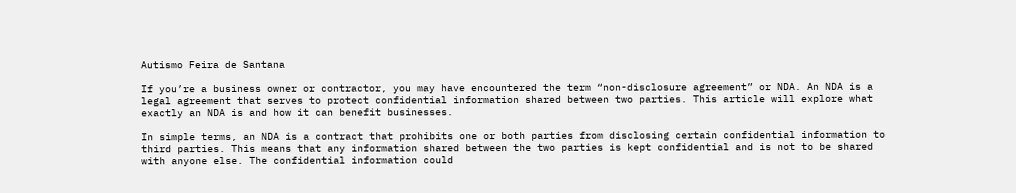Autismo Feira de Santana

If you’re a business owner or contractor, you may have encountered the term “non-disclosure agreement” or NDA. An NDA is a legal agreement that serves to protect confidential information shared between two parties. This article will explore what exactly an NDA is and how it can benefit businesses.

In simple terms, an NDA is a contract that prohibits one or both parties from disclosing certain confidential information to third parties. This means that any information shared between the two parties is kept confidential and is not to be shared with anyone else. The confidential information could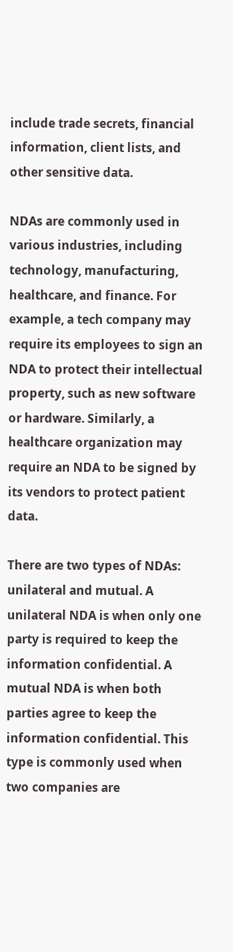include trade secrets, financial information, client lists, and other sensitive data.

NDAs are commonly used in various industries, including technology, manufacturing, healthcare, and finance. For example, a tech company may require its employees to sign an NDA to protect their intellectual property, such as new software or hardware. Similarly, a healthcare organization may require an NDA to be signed by its vendors to protect patient data.

There are two types of NDAs: unilateral and mutual. A unilateral NDA is when only one party is required to keep the information confidential. A mutual NDA is when both parties agree to keep the information confidential. This type is commonly used when two companies are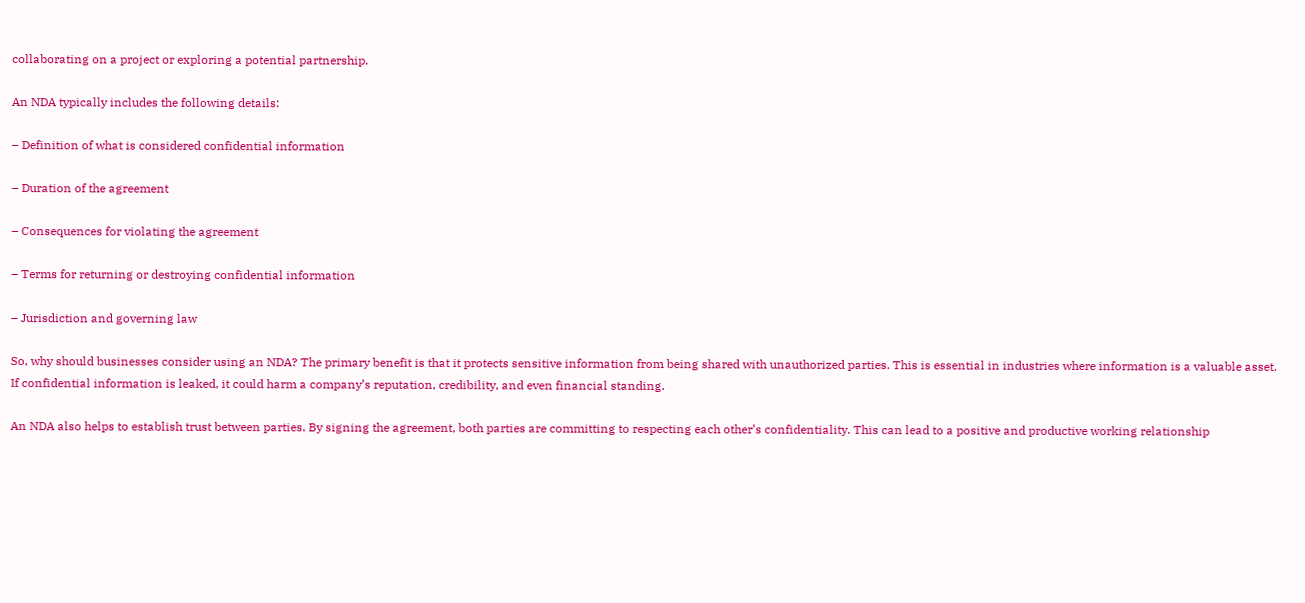collaborating on a project or exploring a potential partnership.

An NDA typically includes the following details:

– Definition of what is considered confidential information

– Duration of the agreement

– Consequences for violating the agreement

– Terms for returning or destroying confidential information

– Jurisdiction and governing law

So, why should businesses consider using an NDA? The primary benefit is that it protects sensitive information from being shared with unauthorized parties. This is essential in industries where information is a valuable asset. If confidential information is leaked, it could harm a company’s reputation, credibility, and even financial standing.

An NDA also helps to establish trust between parties. By signing the agreement, both parties are committing to respecting each other’s confidentiality. This can lead to a positive and productive working relationship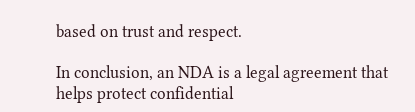based on trust and respect.

In conclusion, an NDA is a legal agreement that helps protect confidential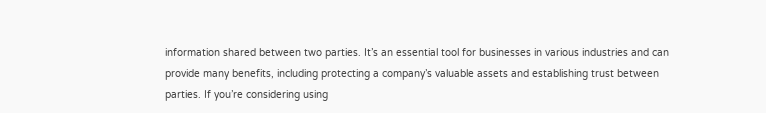information shared between two parties. It’s an essential tool for businesses in various industries and can provide many benefits, including protecting a company’s valuable assets and establishing trust between parties. If you’re considering using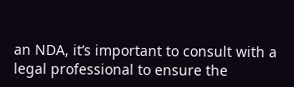an NDA, it’s important to consult with a legal professional to ensure the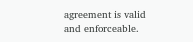agreement is valid and enforceable.